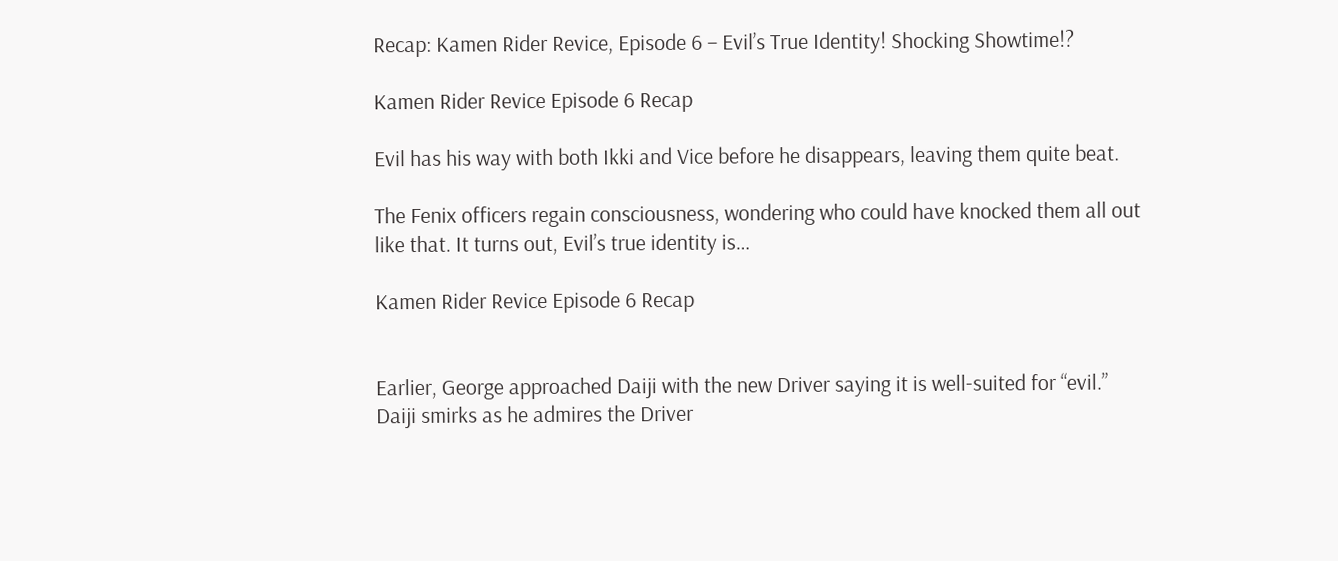Recap: Kamen Rider Revice, Episode 6 – Evil’s True Identity! Shocking Showtime!?

Kamen Rider Revice Episode 6 Recap

Evil has his way with both Ikki and Vice before he disappears, leaving them quite beat.

The Fenix officers regain consciousness, wondering who could have knocked them all out like that. It turns out, Evil’s true identity is…

Kamen Rider Revice Episode 6 Recap


Earlier, George approached Daiji with the new Driver saying it is well-suited for “evil.” Daiji smirks as he admires the Driver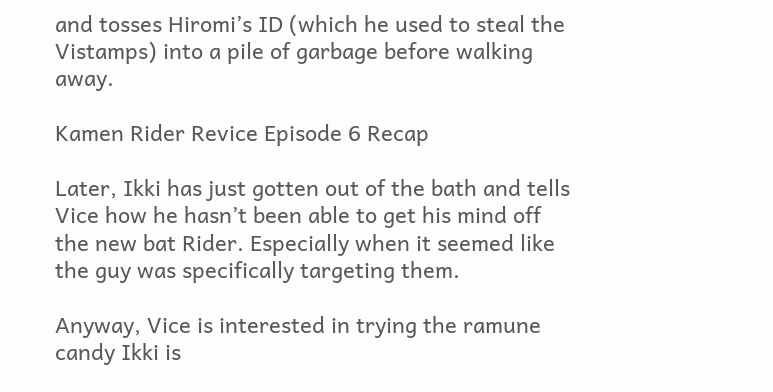and tosses Hiromi’s ID (which he used to steal the Vistamps) into a pile of garbage before walking away.

Kamen Rider Revice Episode 6 Recap

Later, Ikki has just gotten out of the bath and tells Vice how he hasn’t been able to get his mind off the new bat Rider. Especially when it seemed like the guy was specifically targeting them.

Anyway, Vice is interested in trying the ramune candy Ikki is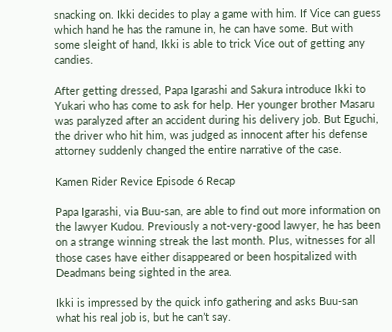snacking on. Ikki decides to play a game with him. If Vice can guess which hand he has the ramune in, he can have some. But with some sleight of hand, Ikki is able to trick Vice out of getting any candies.

After getting dressed, Papa Igarashi and Sakura introduce Ikki to Yukari who has come to ask for help. Her younger brother Masaru was paralyzed after an accident during his delivery job. But Eguchi, the driver who hit him, was judged as innocent after his defense attorney suddenly changed the entire narrative of the case.

Kamen Rider Revice Episode 6 Recap

Papa Igarashi, via Buu-san, are able to find out more information on the lawyer Kudou. Previously a not-very-good lawyer, he has been on a strange winning streak the last month. Plus, witnesses for all those cases have either disappeared or been hospitalized with Deadmans being sighted in the area.

Ikki is impressed by the quick info gathering and asks Buu-san what his real job is, but he can’t say.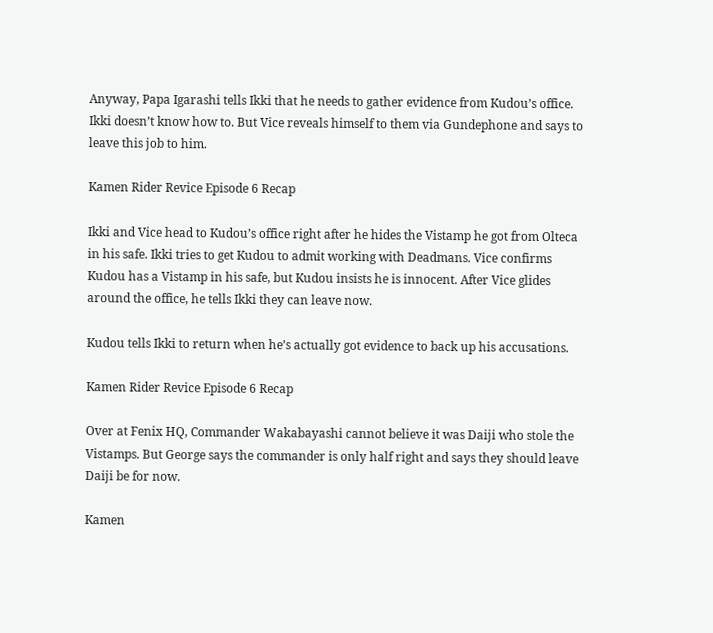Anyway, Papa Igarashi tells Ikki that he needs to gather evidence from Kudou’s office. Ikki doesn’t know how to. But Vice reveals himself to them via Gundephone and says to leave this job to him.

Kamen Rider Revice Episode 6 Recap

Ikki and Vice head to Kudou’s office right after he hides the Vistamp he got from Olteca in his safe. Ikki tries to get Kudou to admit working with Deadmans. Vice confirms Kudou has a Vistamp in his safe, but Kudou insists he is innocent. After Vice glides around the office, he tells Ikki they can leave now.

Kudou tells Ikki to return when he’s actually got evidence to back up his accusations.

Kamen Rider Revice Episode 6 Recap

Over at Fenix HQ, Commander Wakabayashi cannot believe it was Daiji who stole the Vistamps. But George says the commander is only half right and says they should leave Daiji be for now.

Kamen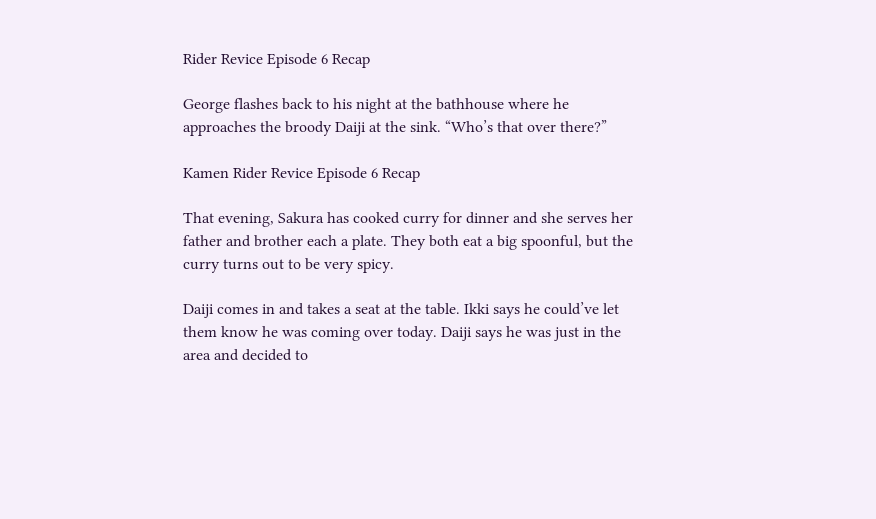Rider Revice Episode 6 Recap

George flashes back to his night at the bathhouse where he approaches the broody Daiji at the sink. “Who’s that over there?”

Kamen Rider Revice Episode 6 Recap

That evening, Sakura has cooked curry for dinner and she serves her father and brother each a plate. They both eat a big spoonful, but the curry turns out to be very spicy.

Daiji comes in and takes a seat at the table. Ikki says he could’ve let them know he was coming over today. Daiji says he was just in the area and decided to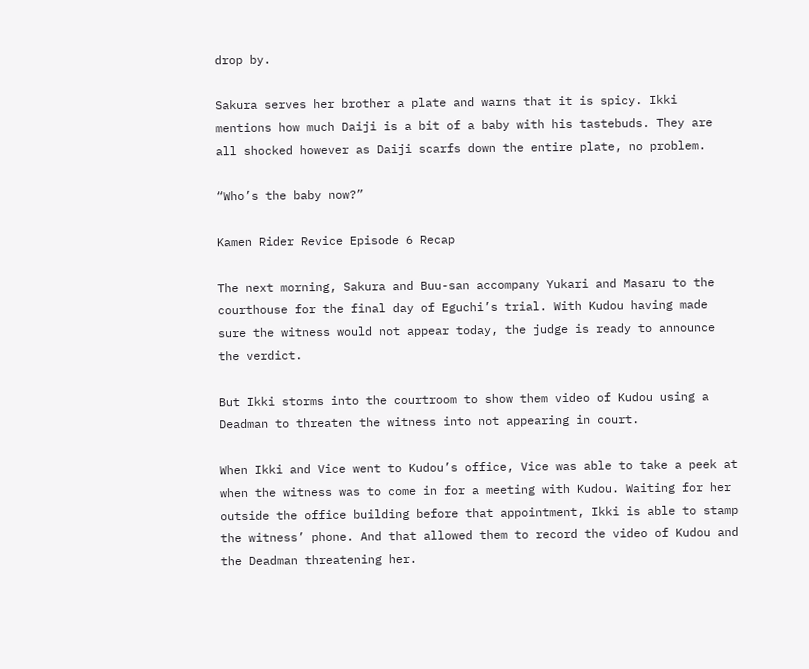drop by.

Sakura serves her brother a plate and warns that it is spicy. Ikki mentions how much Daiji is a bit of a baby with his tastebuds. They are all shocked however as Daiji scarfs down the entire plate, no problem.

“Who’s the baby now?”

Kamen Rider Revice Episode 6 Recap

The next morning, Sakura and Buu-san accompany Yukari and Masaru to the courthouse for the final day of Eguchi’s trial. With Kudou having made sure the witness would not appear today, the judge is ready to announce the verdict.

But Ikki storms into the courtroom to show them video of Kudou using a Deadman to threaten the witness into not appearing in court.

When Ikki and Vice went to Kudou’s office, Vice was able to take a peek at when the witness was to come in for a meeting with Kudou. Waiting for her outside the office building before that appointment, Ikki is able to stamp the witness’ phone. And that allowed them to record the video of Kudou and the Deadman threatening her.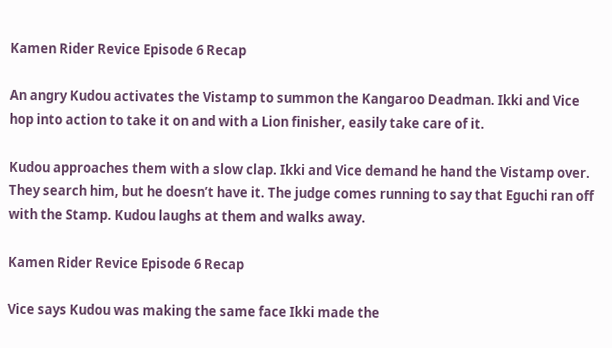Kamen Rider Revice Episode 6 Recap

An angry Kudou activates the Vistamp to summon the Kangaroo Deadman. Ikki and Vice hop into action to take it on and with a Lion finisher, easily take care of it.

Kudou approaches them with a slow clap. Ikki and Vice demand he hand the Vistamp over. They search him, but he doesn’t have it. The judge comes running to say that Eguchi ran off with the Stamp. Kudou laughs at them and walks away.

Kamen Rider Revice Episode 6 Recap

Vice says Kudou was making the same face Ikki made the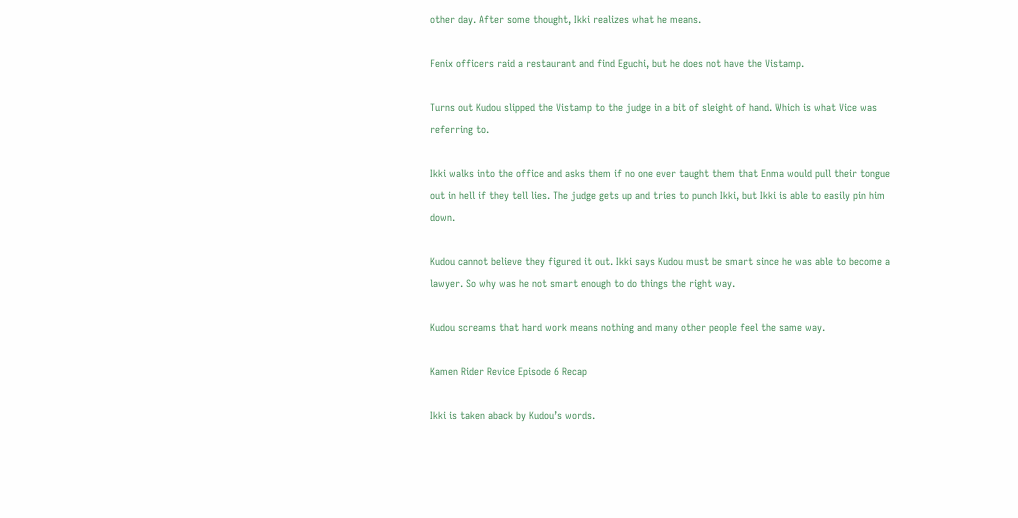other day. After some thought, Ikki realizes what he means.

Fenix officers raid a restaurant and find Eguchi, but he does not have the Vistamp.

Turns out Kudou slipped the Vistamp to the judge in a bit of sleight of hand. Which is what Vice was referring to.

Ikki walks into the office and asks them if no one ever taught them that Enma would pull their tongue out in hell if they tell lies. The judge gets up and tries to punch Ikki, but Ikki is able to easily pin him down.

Kudou cannot believe they figured it out. Ikki says Kudou must be smart since he was able to become a lawyer. So why was he not smart enough to do things the right way.

Kudou screams that hard work means nothing and many other people feel the same way.

Kamen Rider Revice Episode 6 Recap

Ikki is taken aback by Kudou’s words.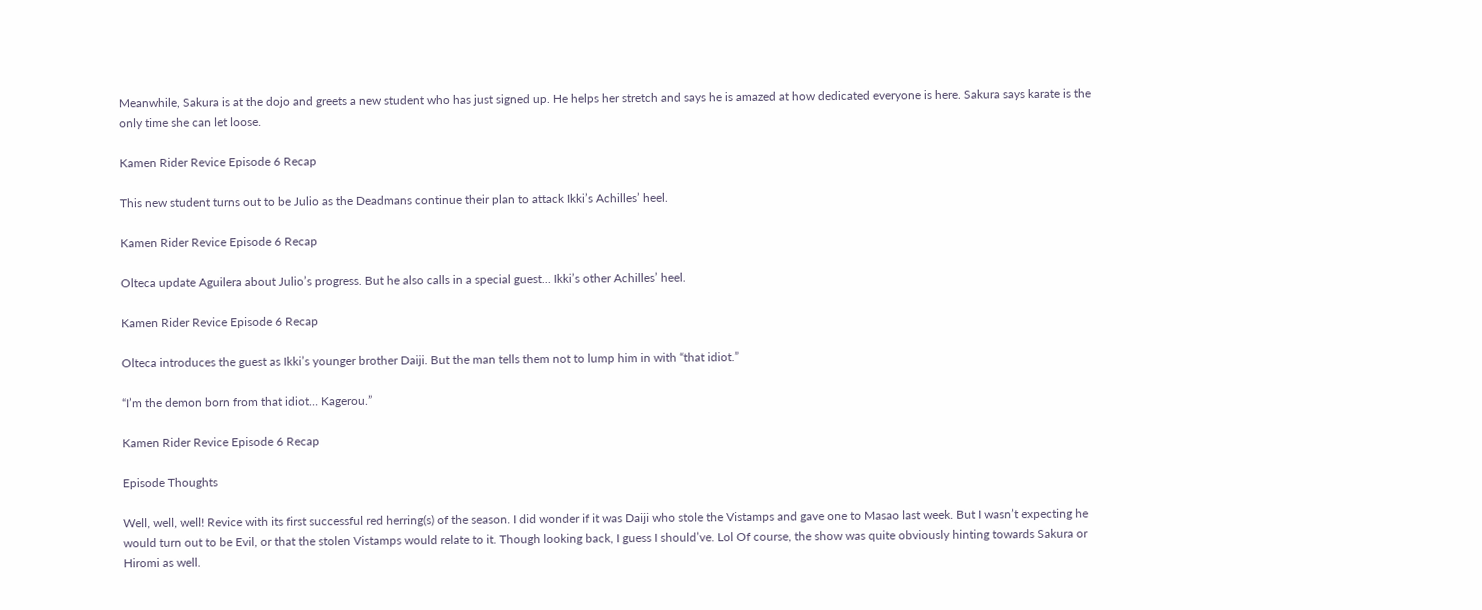Meanwhile, Sakura is at the dojo and greets a new student who has just signed up. He helps her stretch and says he is amazed at how dedicated everyone is here. Sakura says karate is the only time she can let loose.

Kamen Rider Revice Episode 6 Recap

This new student turns out to be Julio as the Deadmans continue their plan to attack Ikki’s Achilles’ heel.

Kamen Rider Revice Episode 6 Recap

Olteca update Aguilera about Julio’s progress. But he also calls in a special guest… Ikki’s other Achilles’ heel.

Kamen Rider Revice Episode 6 Recap

Olteca introduces the guest as Ikki’s younger brother Daiji. But the man tells them not to lump him in with “that idiot.”

“I’m the demon born from that idiot… Kagerou.”

Kamen Rider Revice Episode 6 Recap

Episode Thoughts

Well, well, well! Revice with its first successful red herring(s) of the season. I did wonder if it was Daiji who stole the Vistamps and gave one to Masao last week. But I wasn’t expecting he would turn out to be Evil, or that the stolen Vistamps would relate to it. Though looking back, I guess I should’ve. Lol Of course, the show was quite obviously hinting towards Sakura or Hiromi as well.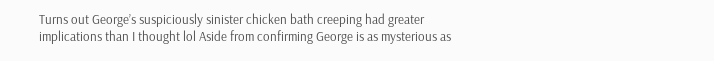Turns out George’s suspiciously sinister chicken bath creeping had greater implications than I thought lol Aside from confirming George is as mysterious as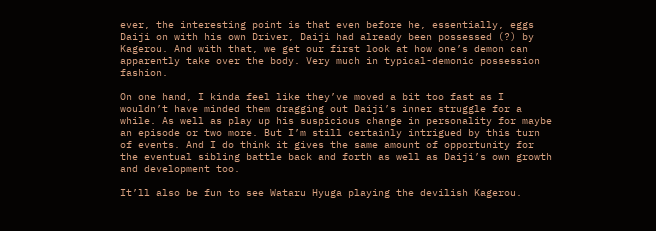ever, the interesting point is that even before he, essentially, eggs Daiji on with his own Driver, Daiji had already been possessed (?) by Kagerou. And with that, we get our first look at how one’s demon can apparently take over the body. Very much in typical-demonic possession fashion.

On one hand, I kinda feel like they’ve moved a bit too fast as I wouldn’t have minded them dragging out Daiji’s inner struggle for a while. As well as play up his suspicious change in personality for maybe an episode or two more. But I’m still certainly intrigued by this turn of events. And I do think it gives the same amount of opportunity for the eventual sibling battle back and forth as well as Daiji’s own growth and development too.

It’ll also be fun to see Wataru Hyuga playing the devilish Kagerou.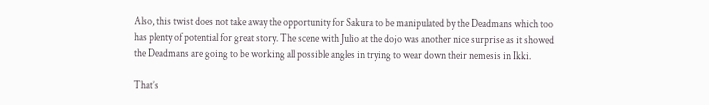Also, this twist does not take away the opportunity for Sakura to be manipulated by the Deadmans which too has plenty of potential for great story. The scene with Julio at the dojo was another nice surprise as it showed the Deadmans are going to be working all possible angles in trying to wear down their nemesis in Ikki.

That’s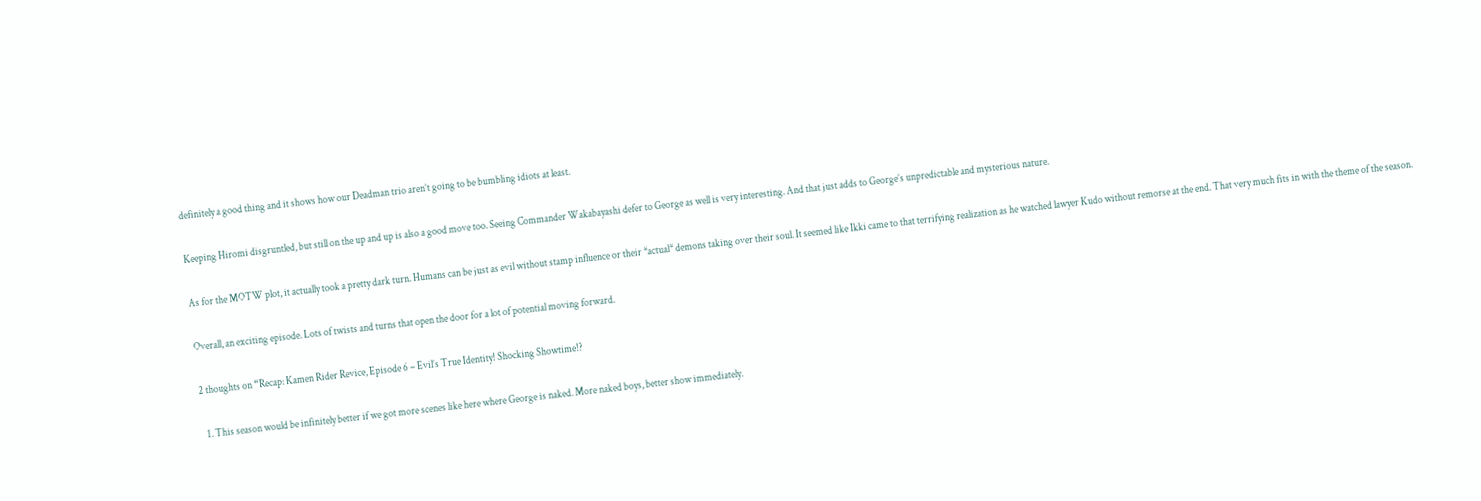definitely a good thing and it shows how our Deadman trio aren’t going to be bumbling idiots at least.

Keeping Hiromi disgruntled, but still on the up and up is also a good move too. Seeing Commander Wakabayashi defer to George as well is very interesting. And that just adds to George’s unpredictable and mysterious nature.

As for the MOTW plot, it actually took a pretty dark turn. Humans can be just as evil without stamp influence or their *actual* demons taking over their soul. It seemed like Ikki came to that terrifying realization as he watched lawyer Kudo without remorse at the end. That very much fits in with the theme of the season.

Overall, an exciting episode. Lots of twists and turns that open the door for a lot of potential moving forward.

2 thoughts on “Recap: Kamen Rider Revice, Episode 6 – Evil’s True Identity! Shocking Showtime!?

  1. This season would be infinitely better if we got more scenes like here where George is naked. More naked boys, better show immediately.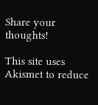Share your thoughts!

This site uses Akismet to reduce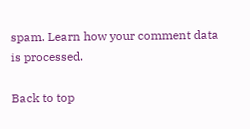spam. Learn how your comment data is processed.

Back to top